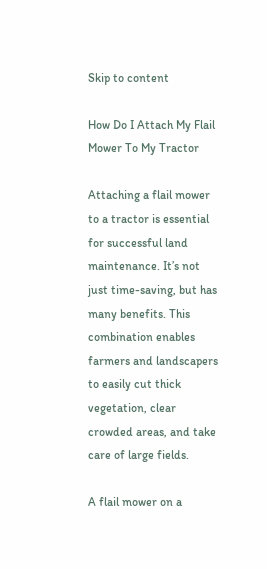Skip to content

How Do I Attach My Flail Mower To My Tractor

Attaching a flail mower to a tractor is essential for successful land maintenance. It’s not just time-saving, but has many benefits. This combination enables farmers and landscapers to easily cut thick vegetation, clear crowded areas, and take care of large fields.

A flail mower on a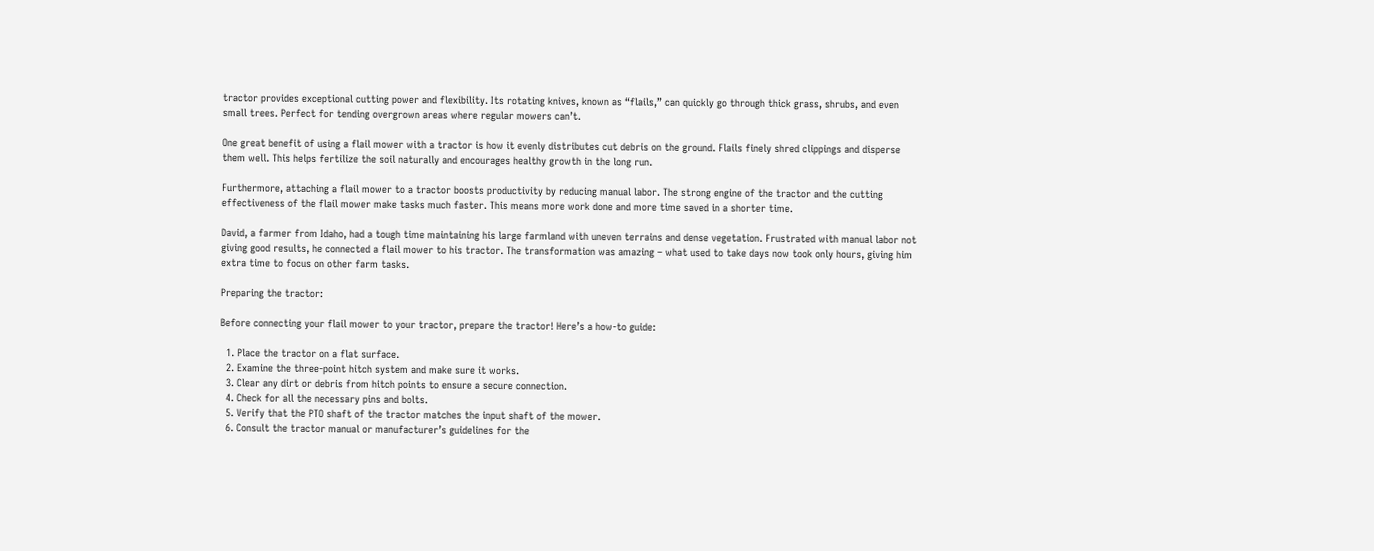tractor provides exceptional cutting power and flexibility. Its rotating knives, known as “flails,” can quickly go through thick grass, shrubs, and even small trees. Perfect for tending overgrown areas where regular mowers can’t.

One great benefit of using a flail mower with a tractor is how it evenly distributes cut debris on the ground. Flails finely shred clippings and disperse them well. This helps fertilize the soil naturally and encourages healthy growth in the long run.

Furthermore, attaching a flail mower to a tractor boosts productivity by reducing manual labor. The strong engine of the tractor and the cutting effectiveness of the flail mower make tasks much faster. This means more work done and more time saved in a shorter time.

David, a farmer from Idaho, had a tough time maintaining his large farmland with uneven terrains and dense vegetation. Frustrated with manual labor not giving good results, he connected a flail mower to his tractor. The transformation was amazing – what used to take days now took only hours, giving him extra time to focus on other farm tasks.

Preparing the tractor:

Before connecting your flail mower to your tractor, prepare the tractor! Here’s a how-to guide:

  1. Place the tractor on a flat surface.
  2. Examine the three-point hitch system and make sure it works.
  3. Clear any dirt or debris from hitch points to ensure a secure connection.
  4. Check for all the necessary pins and bolts.
  5. Verify that the PTO shaft of the tractor matches the input shaft of the mower.
  6. Consult the tractor manual or manufacturer’s guidelines for the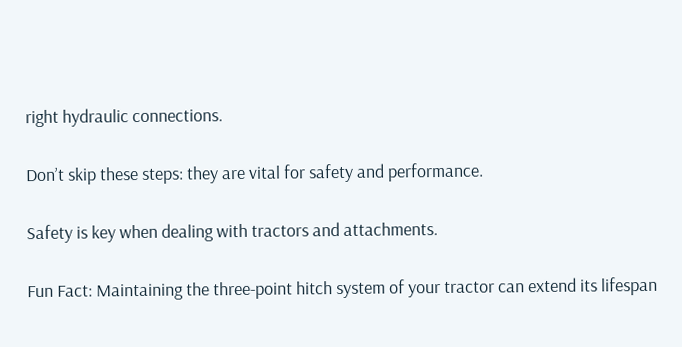right hydraulic connections.

Don’t skip these steps: they are vital for safety and performance.

Safety is key when dealing with tractors and attachments.

Fun Fact: Maintaining the three-point hitch system of your tractor can extend its lifespan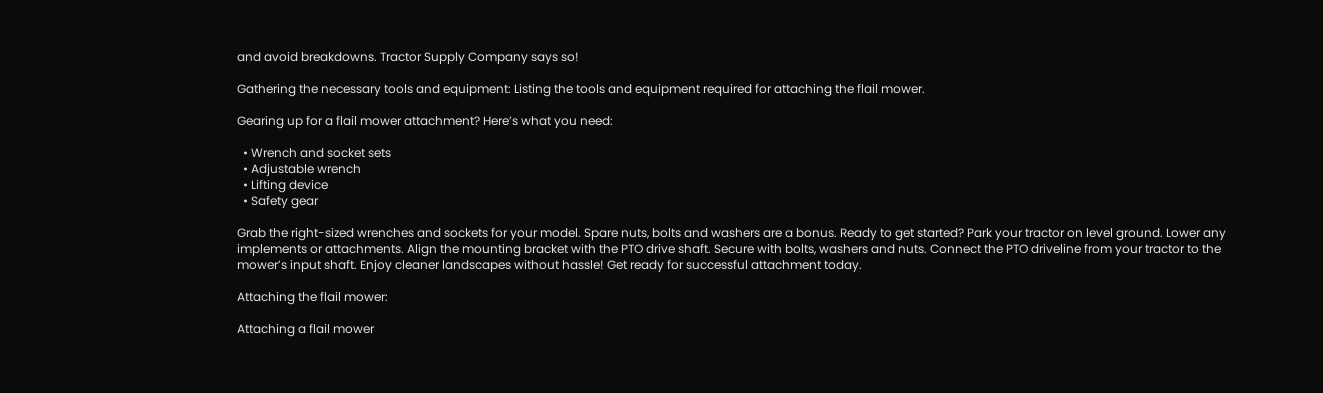and avoid breakdowns. Tractor Supply Company says so!

Gathering the necessary tools and equipment: Listing the tools and equipment required for attaching the flail mower.

Gearing up for a flail mower attachment? Here’s what you need:

  • Wrench and socket sets
  • Adjustable wrench
  • Lifting device
  • Safety gear

Grab the right-sized wrenches and sockets for your model. Spare nuts, bolts and washers are a bonus. Ready to get started? Park your tractor on level ground. Lower any implements or attachments. Align the mounting bracket with the PTO drive shaft. Secure with bolts, washers and nuts. Connect the PTO driveline from your tractor to the mower’s input shaft. Enjoy cleaner landscapes without hassle! Get ready for successful attachment today.

Attaching the flail mower:

Attaching a flail mower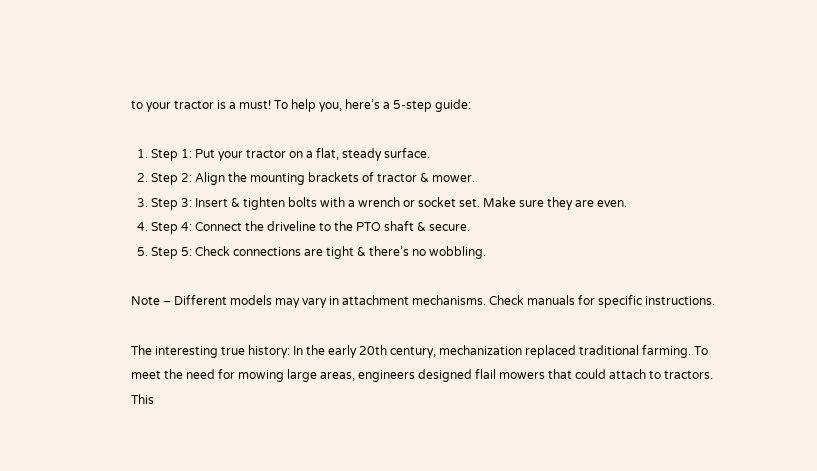to your tractor is a must! To help you, here’s a 5-step guide:

  1. Step 1: Put your tractor on a flat, steady surface.
  2. Step 2: Align the mounting brackets of tractor & mower.
  3. Step 3: Insert & tighten bolts with a wrench or socket set. Make sure they are even.
  4. Step 4: Connect the driveline to the PTO shaft & secure.
  5. Step 5: Check connections are tight & there’s no wobbling.

Note – Different models may vary in attachment mechanisms. Check manuals for specific instructions.

The interesting true history: In the early 20th century, mechanization replaced traditional farming. To meet the need for mowing large areas, engineers designed flail mowers that could attach to tractors. This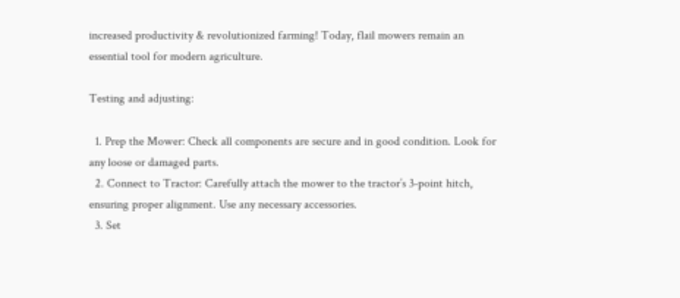increased productivity & revolutionized farming! Today, flail mowers remain an essential tool for modern agriculture.

Testing and adjusting:

  1. Prep the Mower: Check all components are secure and in good condition. Look for any loose or damaged parts.
  2. Connect to Tractor: Carefully attach the mower to the tractor’s 3-point hitch, ensuring proper alignment. Use any necessary accessories.
  3. Set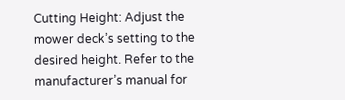Cutting Height: Adjust the mower deck’s setting to the desired height. Refer to the manufacturer’s manual for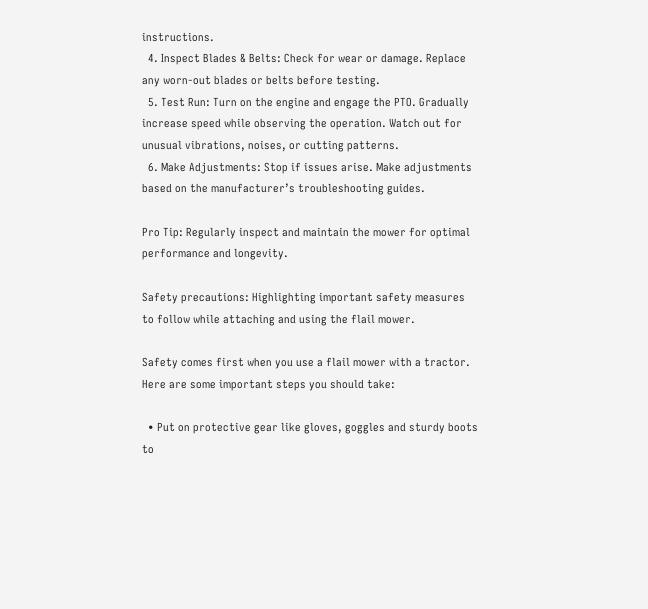instructions.
  4. Inspect Blades & Belts: Check for wear or damage. Replace any worn-out blades or belts before testing.
  5. Test Run: Turn on the engine and engage the PTO. Gradually increase speed while observing the operation. Watch out for unusual vibrations, noises, or cutting patterns.
  6. Make Adjustments: Stop if issues arise. Make adjustments based on the manufacturer’s troubleshooting guides.

Pro Tip: Regularly inspect and maintain the mower for optimal performance and longevity.

Safety precautions: Highlighting important safety measures to follow while attaching and using the flail mower.

Safety comes first when you use a flail mower with a tractor. Here are some important steps you should take:

  • Put on protective gear like gloves, goggles and sturdy boots to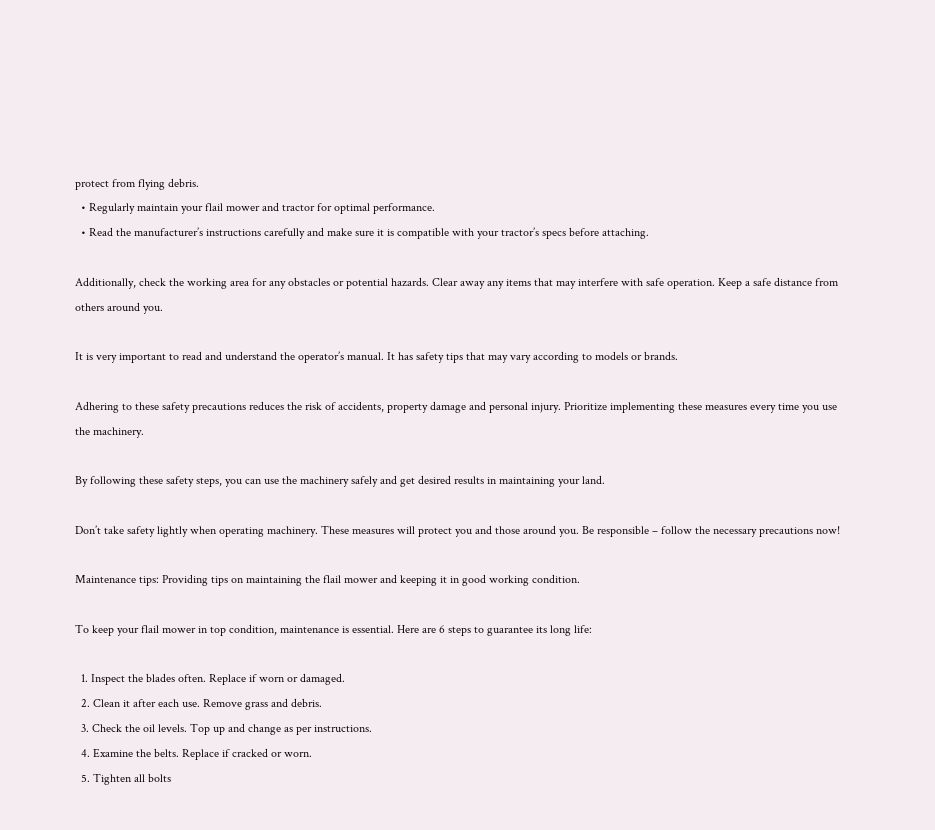protect from flying debris.
  • Regularly maintain your flail mower and tractor for optimal performance.
  • Read the manufacturer’s instructions carefully and make sure it is compatible with your tractor’s specs before attaching.

Additionally, check the working area for any obstacles or potential hazards. Clear away any items that may interfere with safe operation. Keep a safe distance from others around you.

It is very important to read and understand the operator’s manual. It has safety tips that may vary according to models or brands.

Adhering to these safety precautions reduces the risk of accidents, property damage and personal injury. Prioritize implementing these measures every time you use the machinery.

By following these safety steps, you can use the machinery safely and get desired results in maintaining your land.

Don’t take safety lightly when operating machinery. These measures will protect you and those around you. Be responsible – follow the necessary precautions now!

Maintenance tips: Providing tips on maintaining the flail mower and keeping it in good working condition.

To keep your flail mower in top condition, maintenance is essential. Here are 6 steps to guarantee its long life:

  1. Inspect the blades often. Replace if worn or damaged.
  2. Clean it after each use. Remove grass and debris.
  3. Check the oil levels. Top up and change as per instructions.
  4. Examine the belts. Replace if cracked or worn.
  5. Tighten all bolts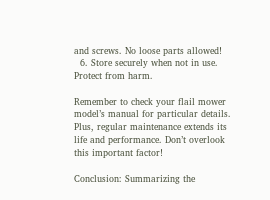and screws. No loose parts allowed!
  6. Store securely when not in use. Protect from harm.

Remember to check your flail mower model’s manual for particular details. Plus, regular maintenance extends its life and performance. Don’t overlook this important factor!

Conclusion: Summarizing the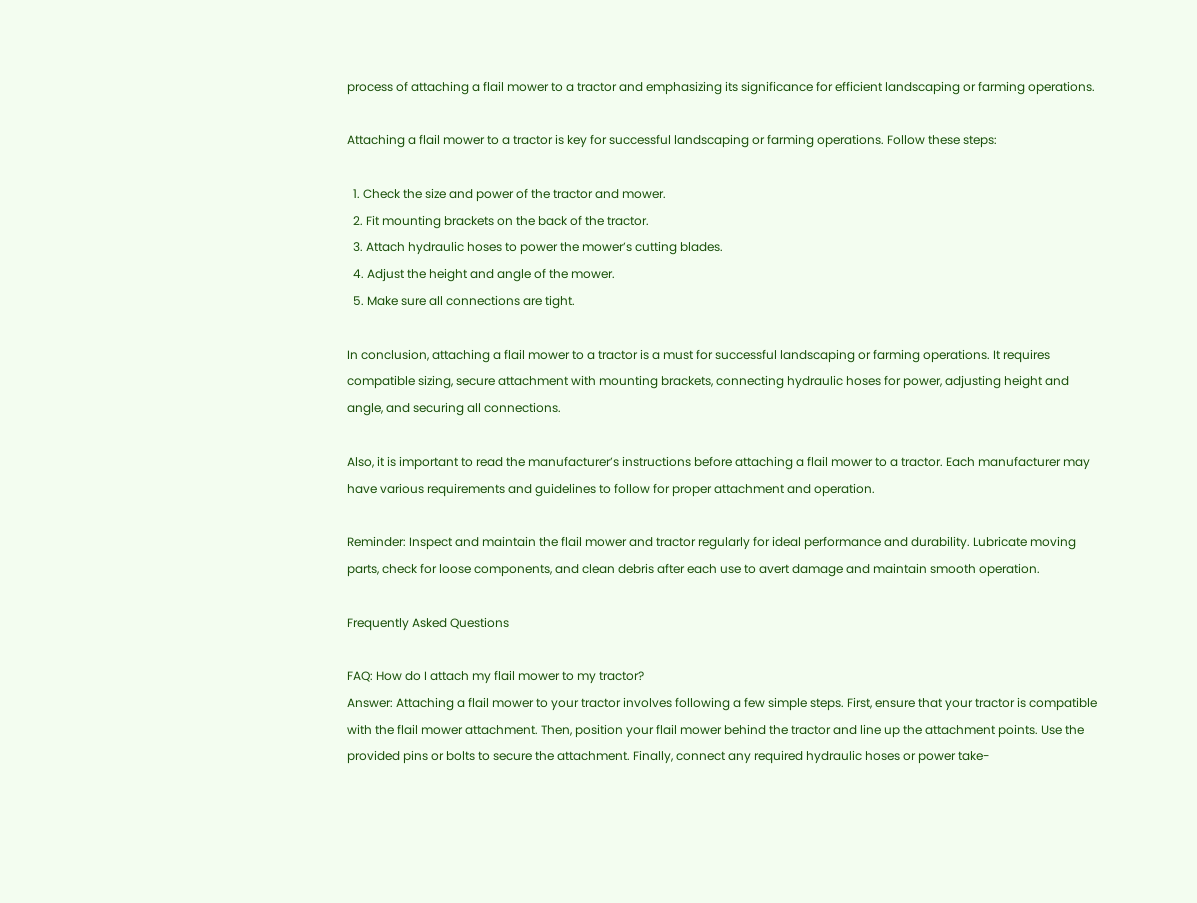process of attaching a flail mower to a tractor and emphasizing its significance for efficient landscaping or farming operations.

Attaching a flail mower to a tractor is key for successful landscaping or farming operations. Follow these steps:

  1. Check the size and power of the tractor and mower.
  2. Fit mounting brackets on the back of the tractor.
  3. Attach hydraulic hoses to power the mower’s cutting blades.
  4. Adjust the height and angle of the mower.
  5. Make sure all connections are tight.

In conclusion, attaching a flail mower to a tractor is a must for successful landscaping or farming operations. It requires compatible sizing, secure attachment with mounting brackets, connecting hydraulic hoses for power, adjusting height and angle, and securing all connections.

Also, it is important to read the manufacturer’s instructions before attaching a flail mower to a tractor. Each manufacturer may have various requirements and guidelines to follow for proper attachment and operation.

Reminder: Inspect and maintain the flail mower and tractor regularly for ideal performance and durability. Lubricate moving parts, check for loose components, and clean debris after each use to avert damage and maintain smooth operation.

Frequently Asked Questions

FAQ: How do I attach my flail mower to my tractor?
Answer: Attaching a flail mower to your tractor involves following a few simple steps. First, ensure that your tractor is compatible with the flail mower attachment. Then, position your flail mower behind the tractor and line up the attachment points. Use the provided pins or bolts to secure the attachment. Finally, connect any required hydraulic hoses or power take-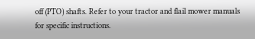off (PTO) shafts. Refer to your tractor and flail mower manuals for specific instructions.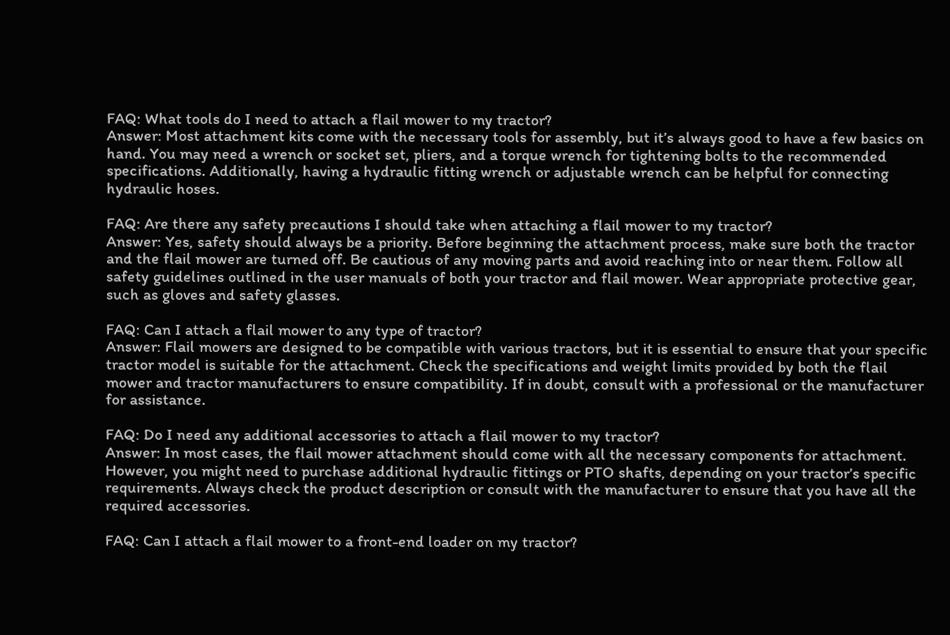FAQ: What tools do I need to attach a flail mower to my tractor?
Answer: Most attachment kits come with the necessary tools for assembly, but it’s always good to have a few basics on hand. You may need a wrench or socket set, pliers, and a torque wrench for tightening bolts to the recommended specifications. Additionally, having a hydraulic fitting wrench or adjustable wrench can be helpful for connecting hydraulic hoses.

FAQ: Are there any safety precautions I should take when attaching a flail mower to my tractor?
Answer: Yes, safety should always be a priority. Before beginning the attachment process, make sure both the tractor and the flail mower are turned off. Be cautious of any moving parts and avoid reaching into or near them. Follow all safety guidelines outlined in the user manuals of both your tractor and flail mower. Wear appropriate protective gear, such as gloves and safety glasses.

FAQ: Can I attach a flail mower to any type of tractor?
Answer: Flail mowers are designed to be compatible with various tractors, but it is essential to ensure that your specific tractor model is suitable for the attachment. Check the specifications and weight limits provided by both the flail mower and tractor manufacturers to ensure compatibility. If in doubt, consult with a professional or the manufacturer for assistance.

FAQ: Do I need any additional accessories to attach a flail mower to my tractor?
Answer: In most cases, the flail mower attachment should come with all the necessary components for attachment. However, you might need to purchase additional hydraulic fittings or PTO shafts, depending on your tractor’s specific requirements. Always check the product description or consult with the manufacturer to ensure that you have all the required accessories.

FAQ: Can I attach a flail mower to a front-end loader on my tractor?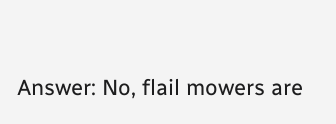Answer: No, flail mowers are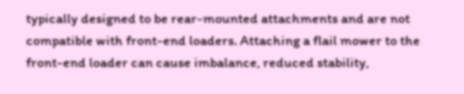typically designed to be rear-mounted attachments and are not compatible with front-end loaders. Attaching a flail mower to the front-end loader can cause imbalance, reduced stability,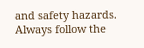and safety hazards. Always follow the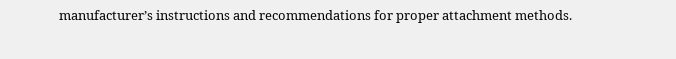manufacturer’s instructions and recommendations for proper attachment methods.